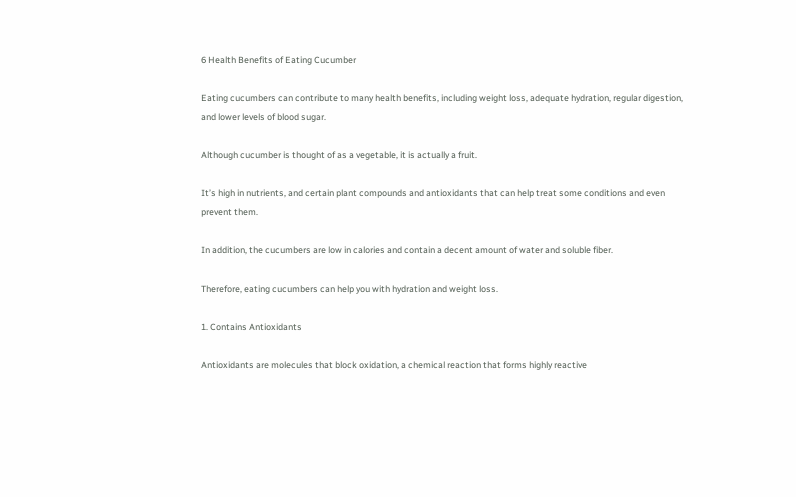6 Health Benefits of Eating Cucumber

Eating cucumbers can contribute to many health benefits, including weight loss, adequate hydration, regular digestion, and lower levels of blood sugar.

Although cucumber is thought of as a vegetable, it is actually a fruit.

It’s high in nutrients, and certain plant compounds and antioxidants that can help treat some conditions and even prevent them.

In addition, the cucumbers are low in calories and contain a decent amount of water and soluble fiber.

Therefore, eating cucumbers can help you with hydration and weight loss.

1. Contains Antioxidants

Antioxidants are molecules that block oxidation, a chemical reaction that forms highly reactive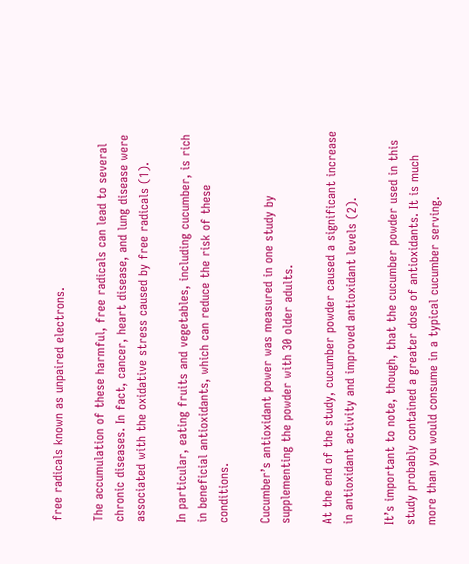free radicals known as unpaired electrons.

The accumulation of these harmful, free radicals can lead to several chronic diseases. In fact, cancer, heart disease, and lung disease were associated with the oxidative stress caused by free radicals (1).

In particular, eating fruits and vegetables, including cucumber, is rich in beneficial antioxidants, which can reduce the risk of these conditions.

Cucumber’s antioxidant power was measured in one study by supplementing the powder with 30 older adults.

At the end of the study, cucumber powder caused a significant increase in antioxidant activity and improved antioxidant levels (2).

It’s important to note, though, that the cucumber powder used in this study probably contained a greater dose of antioxidants. It is much more than you would consume in a typical cucumber serving.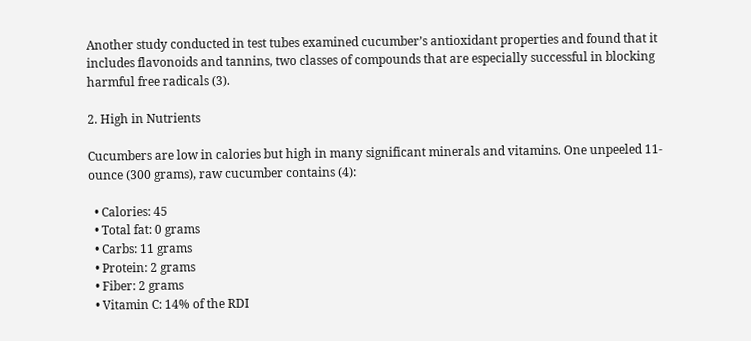Another study conducted in test tubes examined cucumber’s antioxidant properties and found that it includes flavonoids and tannins, two classes of compounds that are especially successful in blocking harmful free radicals (3).

2. High in Nutrients

Cucumbers are low in calories but high in many significant minerals and vitamins. One unpeeled 11-ounce (300 grams), raw cucumber contains (4):

  • Calories: 45
  • Total fat: 0 grams
  • Carbs: 11 grams
  • Protein: 2 grams
  • Fiber: 2 grams
  • Vitamin C: 14% of the RDI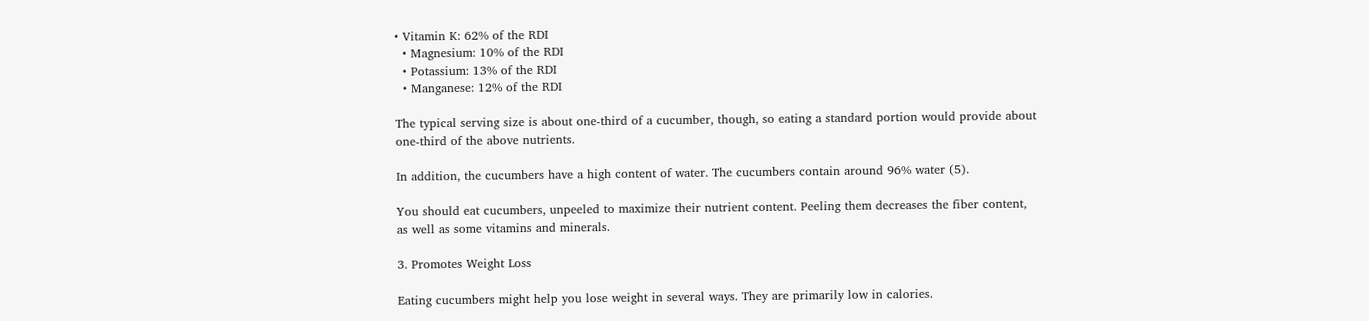• Vitamin K: 62% of the RDI
  • Magnesium: 10% of the RDI
  • Potassium: 13% of the RDI
  • Manganese: 12% of the RDI

The typical serving size is about one-third of a cucumber, though, so eating a standard portion would provide about one-third of the above nutrients.

In addition, the cucumbers have a high content of water. The cucumbers contain around 96% water (5).

You should eat cucumbers, unpeeled to maximize their nutrient content. Peeling them decreases the fiber content, as well as some vitamins and minerals.

3. Promotes Weight Loss

Eating cucumbers might help you lose weight in several ways. They are primarily low in calories.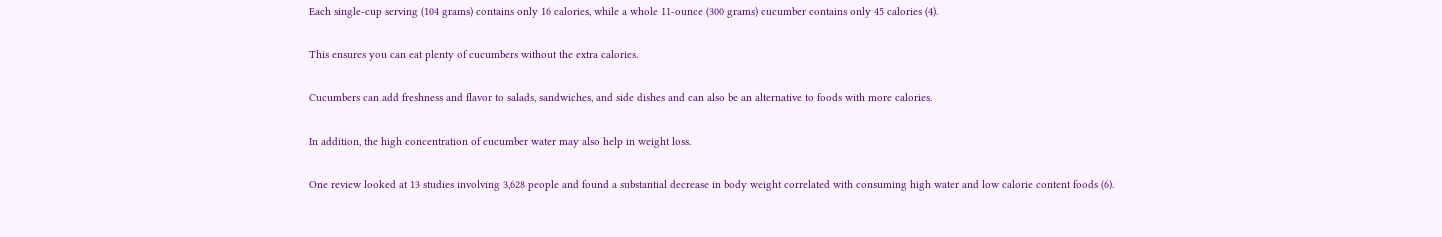Each single-cup serving (104 grams) contains only 16 calories, while a whole 11-ounce (300 grams) cucumber contains only 45 calories (4).

This ensures you can eat plenty of cucumbers without the extra calories.

Cucumbers can add freshness and flavor to salads, sandwiches, and side dishes and can also be an alternative to foods with more calories.

In addition, the high concentration of cucumber water may also help in weight loss.

One review looked at 13 studies involving 3,628 people and found a substantial decrease in body weight correlated with consuming high water and low calorie content foods (6).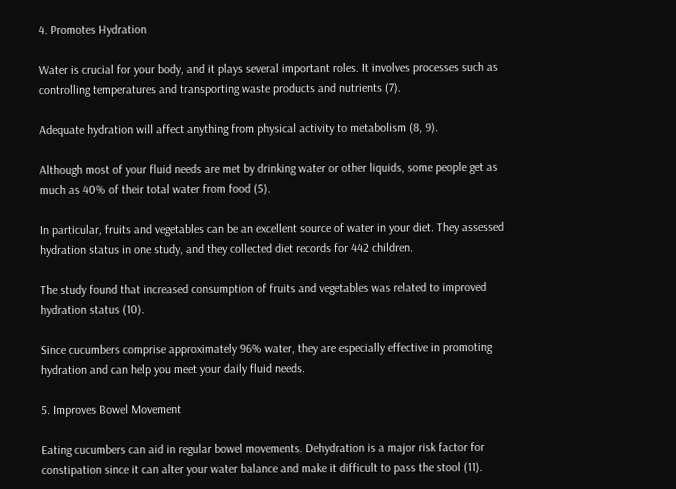4. Promotes Hydration

Water is crucial for your body, and it plays several important roles. It involves processes such as controlling temperatures and transporting waste products and nutrients (7).

Adequate hydration will affect anything from physical activity to metabolism (8, 9).

Although most of your fluid needs are met by drinking water or other liquids, some people get as much as 40% of their total water from food (5).

In particular, fruits and vegetables can be an excellent source of water in your diet. They assessed hydration status in one study, and they collected diet records for 442 children.

The study found that increased consumption of fruits and vegetables was related to improved hydration status (10).

Since cucumbers comprise approximately 96% water, they are especially effective in promoting hydration and can help you meet your daily fluid needs.

5. Improves Bowel Movement

Eating cucumbers can aid in regular bowel movements. Dehydration is a major risk factor for constipation since it can alter your water balance and make it difficult to pass the stool (11).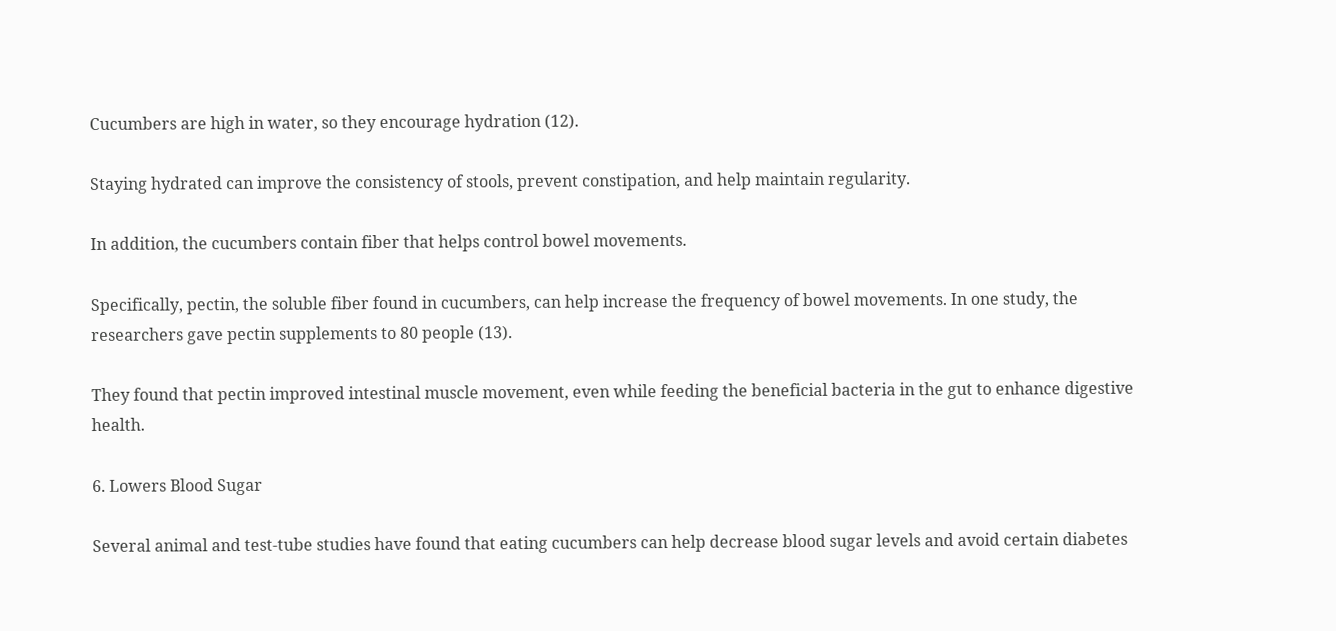Cucumbers are high in water, so they encourage hydration (12).

Staying hydrated can improve the consistency of stools, prevent constipation, and help maintain regularity.

In addition, the cucumbers contain fiber that helps control bowel movements.

Specifically, pectin, the soluble fiber found in cucumbers, can help increase the frequency of bowel movements. In one study, the researchers gave pectin supplements to 80 people (13).

They found that pectin improved intestinal muscle movement, even while feeding the beneficial bacteria in the gut to enhance digestive health.

6. Lowers Blood Sugar

Several animal and test-tube studies have found that eating cucumbers can help decrease blood sugar levels and avoid certain diabetes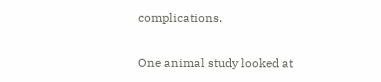complications.

One animal study looked at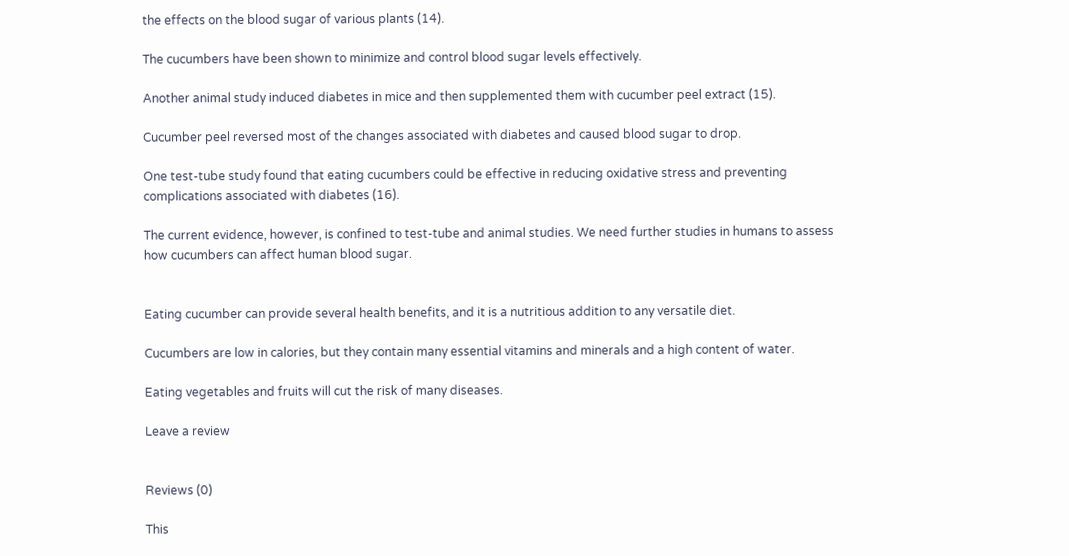the effects on the blood sugar of various plants (14).

The cucumbers have been shown to minimize and control blood sugar levels effectively.

Another animal study induced diabetes in mice and then supplemented them with cucumber peel extract (15).

Cucumber peel reversed most of the changes associated with diabetes and caused blood sugar to drop.

One test-tube study found that eating cucumbers could be effective in reducing oxidative stress and preventing complications associated with diabetes (16).

The current evidence, however, is confined to test-tube and animal studies. We need further studies in humans to assess how cucumbers can affect human blood sugar.


Eating cucumber can provide several health benefits, and it is a nutritious addition to any versatile diet.

Cucumbers are low in calories, but they contain many essential vitamins and minerals and a high content of water.

Eating vegetables and fruits will cut the risk of many diseases.

Leave a review


Reviews (0)

This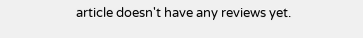article doesn't have any reviews yet.